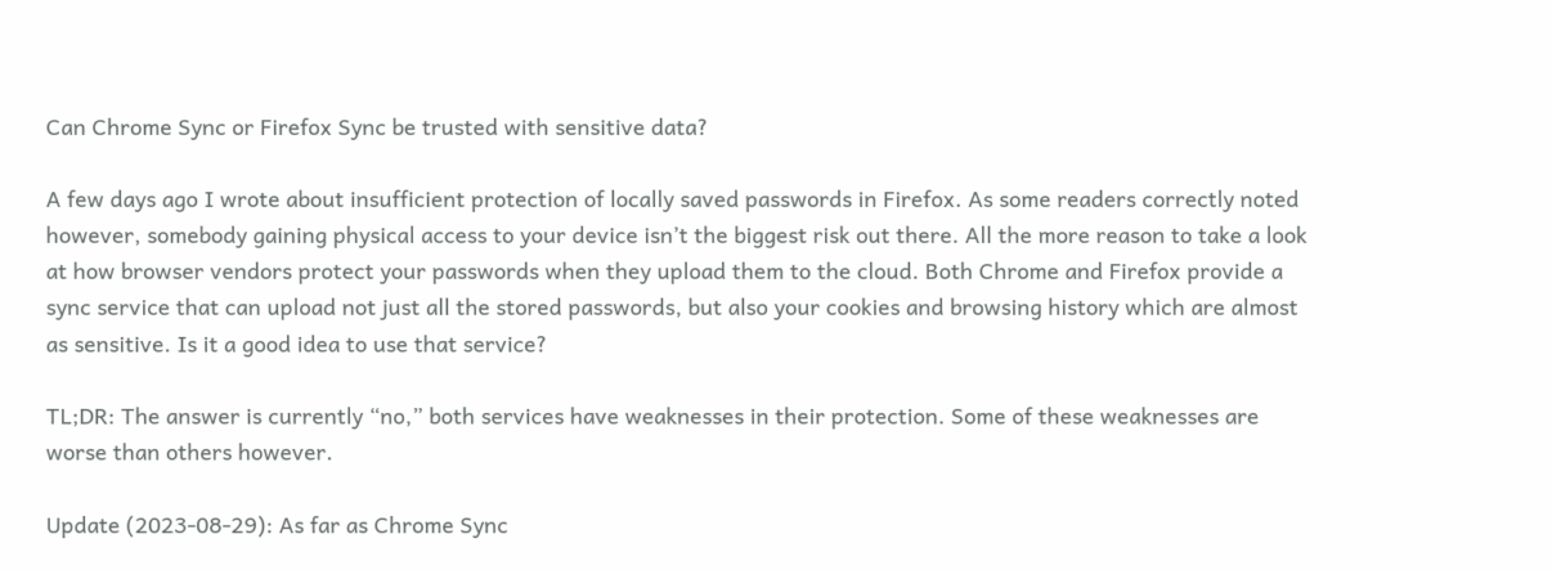Can Chrome Sync or Firefox Sync be trusted with sensitive data?

A few days ago I wrote about insufficient protection of locally saved passwords in Firefox. As some readers correctly noted however, somebody gaining physical access to your device isn’t the biggest risk out there. All the more reason to take a look at how browser vendors protect your passwords when they upload them to the cloud. Both Chrome and Firefox provide a sync service that can upload not just all the stored passwords, but also your cookies and browsing history which are almost as sensitive. Is it a good idea to use that service?

TL;DR: The answer is currently “no,” both services have weaknesses in their protection. Some of these weaknesses are worse than others however.

Update (2023-08-29): As far as Chrome Sync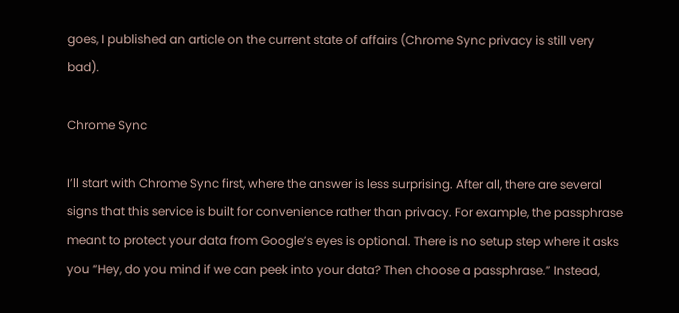goes, I published an article on the current state of affairs (Chrome Sync privacy is still very bad).

Chrome Sync

I’ll start with Chrome Sync first, where the answer is less surprising. After all, there are several signs that this service is built for convenience rather than privacy. For example, the passphrase meant to protect your data from Google’s eyes is optional. There is no setup step where it asks you “Hey, do you mind if we can peek into your data? Then choose a passphrase.” Instead,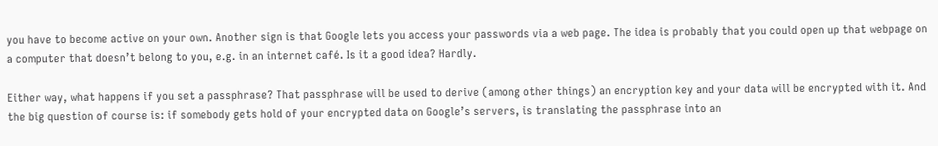you have to become active on your own. Another sign is that Google lets you access your passwords via a web page. The idea is probably that you could open up that webpage on a computer that doesn’t belong to you, e.g. in an internet café. Is it a good idea? Hardly.

Either way, what happens if you set a passphrase? That passphrase will be used to derive (among other things) an encryption key and your data will be encrypted with it. And the big question of course is: if somebody gets hold of your encrypted data on Google’s servers, is translating the passphrase into an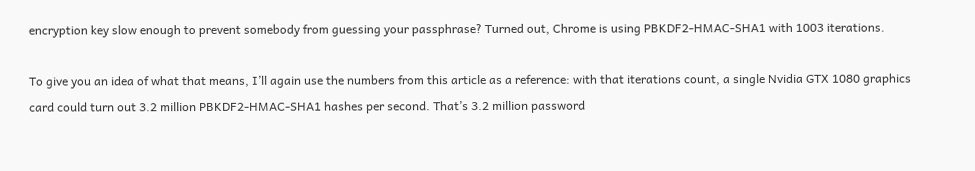encryption key slow enough to prevent somebody from guessing your passphrase? Turned out, Chrome is using PBKDF2-HMAC-SHA1 with 1003 iterations.

To give you an idea of what that means, I’ll again use the numbers from this article as a reference: with that iterations count, a single Nvidia GTX 1080 graphics card could turn out 3.2 million PBKDF2-HMAC-SHA1 hashes per second. That’s 3.2 million password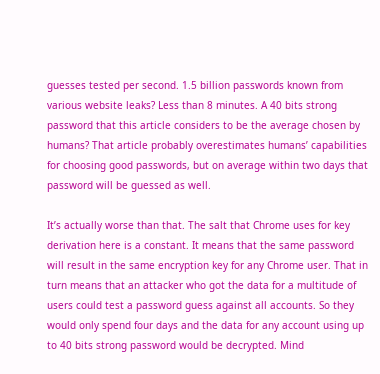guesses tested per second. 1.5 billion passwords known from various website leaks? Less than 8 minutes. A 40 bits strong password that this article considers to be the average chosen by humans? That article probably overestimates humans’ capabilities for choosing good passwords, but on average within two days that password will be guessed as well.

It’s actually worse than that. The salt that Chrome uses for key derivation here is a constant. It means that the same password will result in the same encryption key for any Chrome user. That in turn means that an attacker who got the data for a multitude of users could test a password guess against all accounts. So they would only spend four days and the data for any account using up to 40 bits strong password would be decrypted. Mind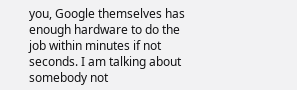you, Google themselves has enough hardware to do the job within minutes if not seconds. I am talking about somebody not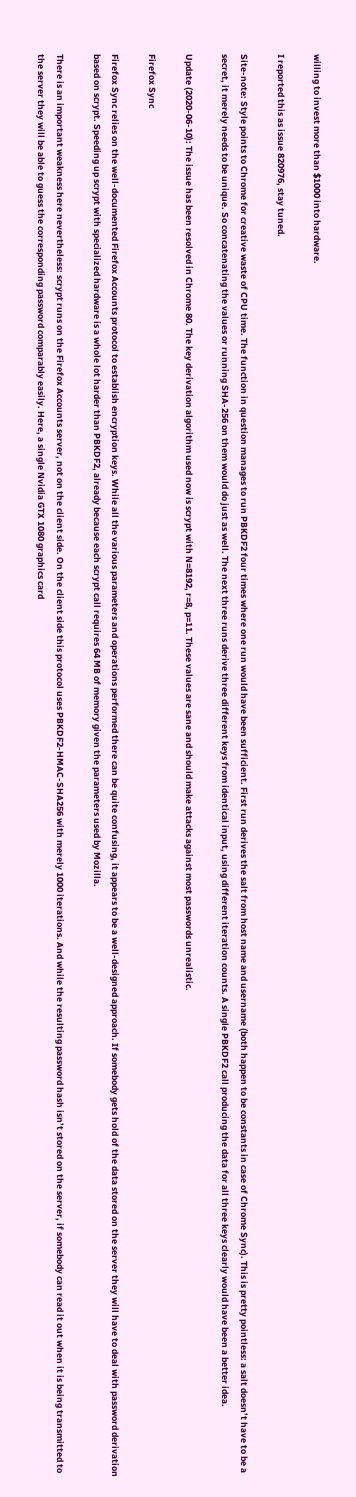willing to invest more than $1000 into hardware.

I reported this as issue 820976, stay tuned.

Site-note: Style points to Chrome for creative waste of CPU time. The function in question manages to run PBKDF2 four times where one run would have been sufficient. First run derives the salt from host name and username (both happen to be constants in case of Chrome Sync). This is pretty pointless: a salt doesn’t have to be a secret, it merely needs to be unique. So concatenating the values or running SHA-256 on them would do just as well. The next three runs derive three different keys from identical input, using different iteration counts. A single PBKDF2 call producing the data for all three keys clearly would have been a better idea.

Update (2020-06-10): The issue has been resolved in Chrome 80. The key derivation algorithm used now is scrypt with N=8192, r=8, p=11. These values are sane and should make attacks against most passwords unrealistic.

Firefox Sync

Firefox Sync relies on the well-documented Firefox Accounts protocol to establish encryption keys. While all the various parameters and operations performed there can be quite confusing, it appears to be a well-designed approach. If somebody gets hold of the data stored on the server they will have to deal with password derivation based on scrypt. Speeding up scrypt with specialized hardware is a whole lot harder than PBKDF2, already because each scrypt call requires 64 MB of memory given the parameters used by Mozilla.

There is an important weakness here nevertheless: scrypt runs on the Firefox Accounts server, not on the client side. On the client side this protocol uses PBKDF2-HMAC-SHA256 with merely 1000 iterations. And while the resulting password hash isn’t stored on the server, if somebody can read it out when it is being transmitted to the server they will be able to guess the corresponding password comparably easily. Here, a single Nvidia GTX 1080 graphics card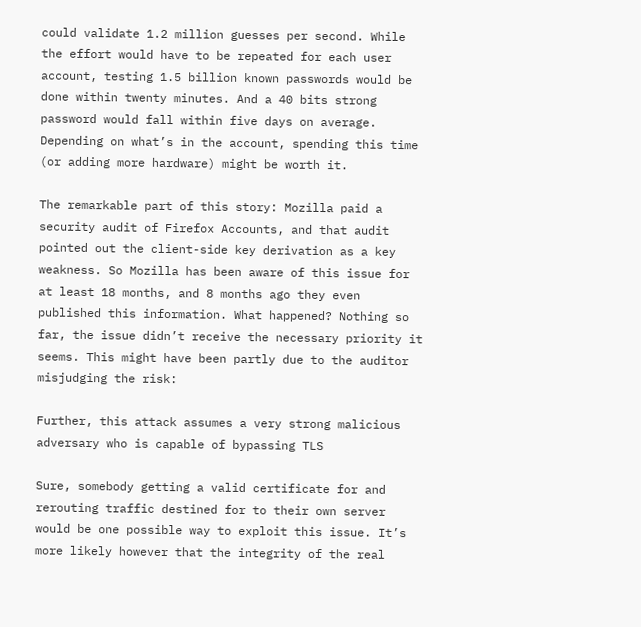could validate 1.2 million guesses per second. While the effort would have to be repeated for each user account, testing 1.5 billion known passwords would be done within twenty minutes. And a 40 bits strong password would fall within five days on average. Depending on what’s in the account, spending this time (or adding more hardware) might be worth it.

The remarkable part of this story: Mozilla paid a security audit of Firefox Accounts, and that audit pointed out the client-side key derivation as a key weakness. So Mozilla has been aware of this issue for at least 18 months, and 8 months ago they even published this information. What happened? Nothing so far, the issue didn’t receive the necessary priority it seems. This might have been partly due to the auditor misjudging the risk:

Further, this attack assumes a very strong malicious adversary who is capable of bypassing TLS

Sure, somebody getting a valid certificate for and rerouting traffic destined for to their own server would be one possible way to exploit this issue. It’s more likely however that the integrity of the real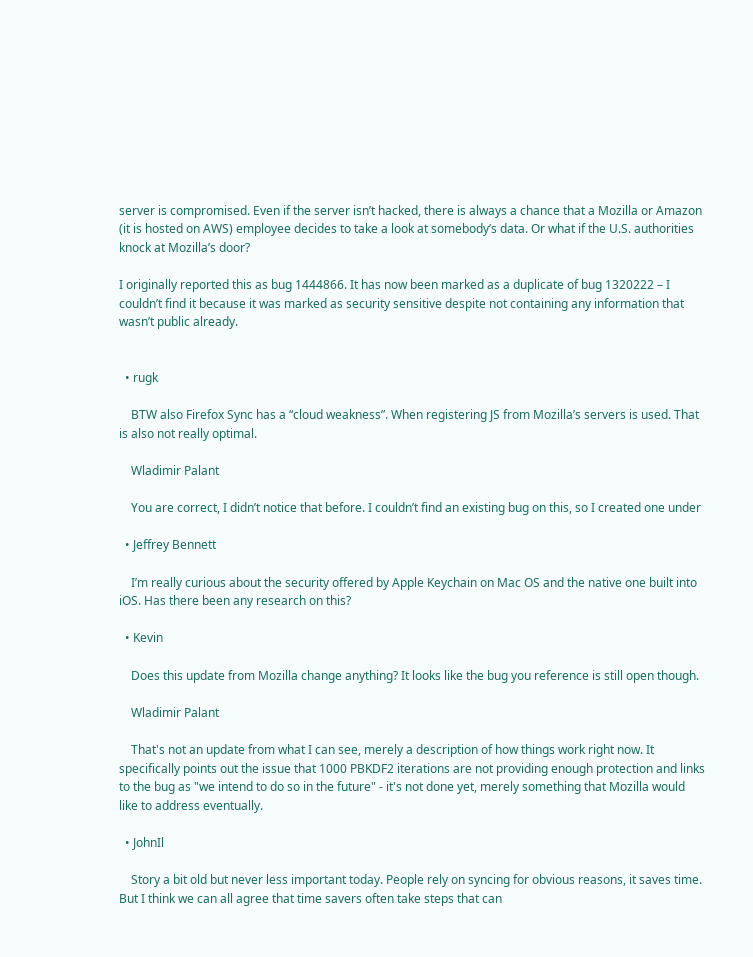server is compromised. Even if the server isn’t hacked, there is always a chance that a Mozilla or Amazon (it is hosted on AWS) employee decides to take a look at somebody’s data. Or what if the U.S. authorities knock at Mozilla’s door?

I originally reported this as bug 1444866. It has now been marked as a duplicate of bug 1320222 – I couldn’t find it because it was marked as security sensitive despite not containing any information that wasn’t public already.


  • rugk

    BTW also Firefox Sync has a “cloud weakness”. When registering JS from Mozilla’s servers is used. That is also not really optimal.

    Wladimir Palant

    You are correct, I didn’t notice that before. I couldn’t find an existing bug on this, so I created one under

  • Jeffrey Bennett

    I’m really curious about the security offered by Apple Keychain on Mac OS and the native one built into iOS. Has there been any research on this?

  • Kevin

    Does this update from Mozilla change anything? It looks like the bug you reference is still open though.

    Wladimir Palant

    That's not an update from what I can see, merely a description of how things work right now. It specifically points out the issue that 1000 PBKDF2 iterations are not providing enough protection and links to the bug as "we intend to do so in the future" - it's not done yet, merely something that Mozilla would like to address eventually.

  • JohnIl

    Story a bit old but never less important today. People rely on syncing for obvious reasons, it saves time. But I think we can all agree that time savers often take steps that can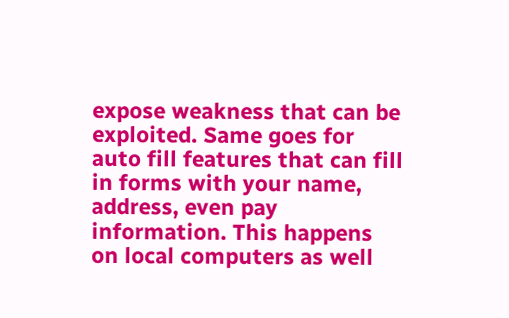expose weakness that can be exploited. Same goes for auto fill features that can fill in forms with your name, address, even pay information. This happens on local computers as well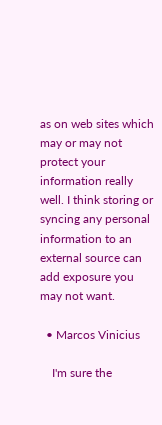as on web sites which may or may not protect your information really well. I think storing or syncing any personal information to an external source can add exposure you may not want.

  • Marcos Vinicius

    I'm sure the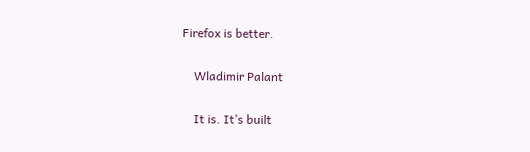Firefox is better.

    Wladimir Palant

    It is. It’s built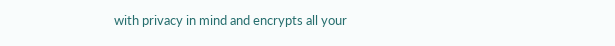with privacy in mind and encrypts all your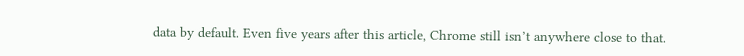data by default. Even five years after this article, Chrome still isn’t anywhere close to that.